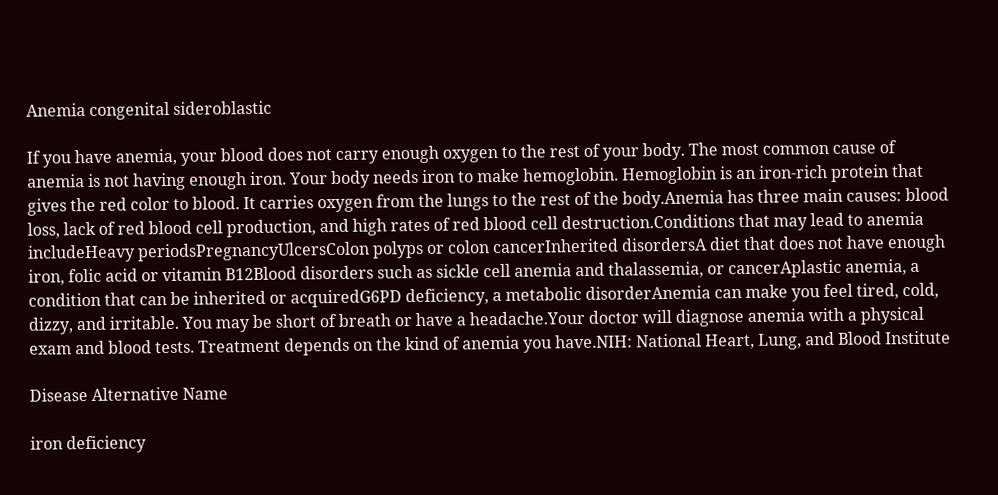Anemia congenital sideroblastic

If you have anemia, your blood does not carry enough oxygen to the rest of your body. The most common cause of anemia is not having enough iron. Your body needs iron to make hemoglobin. Hemoglobin is an iron-rich protein that gives the red color to blood. It carries oxygen from the lungs to the rest of the body.Anemia has three main causes: blood loss, lack of red blood cell production, and high rates of red blood cell destruction.Conditions that may lead to anemia includeHeavy periodsPregnancyUlcersColon polyps or colon cancerInherited disordersA diet that does not have enough iron, folic acid or vitamin B12Blood disorders such as sickle cell anemia and thalassemia, or cancerAplastic anemia, a condition that can be inherited or acquiredG6PD deficiency, a metabolic disorderAnemia can make you feel tired, cold, dizzy, and irritable. You may be short of breath or have a headache.Your doctor will diagnose anemia with a physical exam and blood tests. Treatment depends on the kind of anemia you have.NIH: National Heart, Lung, and Blood Institute

Disease Alternative Name

iron deficiency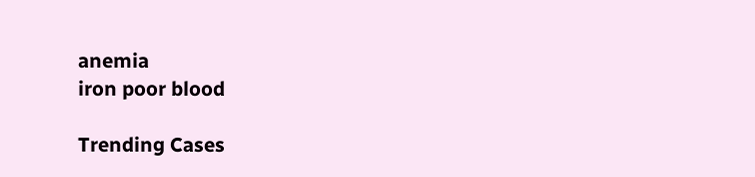anemia
iron poor blood

Trending Cases